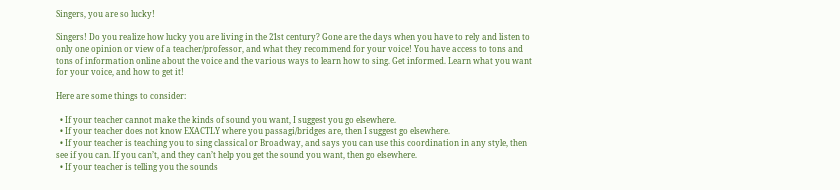Singers, you are so lucky!

Singers! Do you realize how lucky you are living in the 21st century? Gone are the days when you have to rely and listen to only one opinion or view of a teacher/professor, and what they recommend for your voice! You have access to tons and tons of information online about the voice and the various ways to learn how to sing. Get informed. Learn what you want for your voice, and how to get it!

Here are some things to consider:

  • If your teacher cannot make the kinds of sound you want, I suggest you go elsewhere.
  • If your teacher does not know EXACTLY where you passagi/bridges are, then I suggest go elsewhere.
  • If your teacher is teaching you to sing classical or Broadway, and says you can use this coordination in any style, then see if you can. If you can’t, and they can’t help you get the sound you want, then go elsewhere.
  • If your teacher is telling you the sounds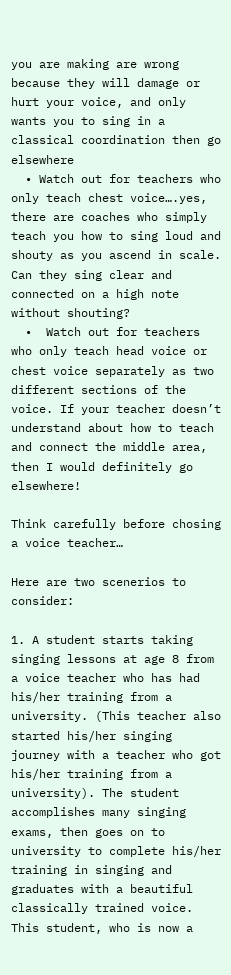you are making are wrong because they will damage or hurt your voice, and only wants you to sing in a classical coordination then go elsewhere
  • Watch out for teachers who only teach chest voice….yes, there are coaches who simply teach you how to sing loud and shouty as you ascend in scale. Can they sing clear and connected on a high note without shouting?
  •  Watch out for teachers who only teach head voice or chest voice separately as two different sections of the voice. If your teacher doesn’t understand about how to teach and connect the middle area, then I would definitely go elsewhere!

Think carefully before chosing a voice teacher…

Here are two scenerios to consider:

1. A student starts taking singing lessons at age 8 from a voice teacher who has had his/her training from a university. (This teacher also started his/her singing journey with a teacher who got his/her training from a university). The student accomplishes many singing exams, then goes on to university to complete his/her training in singing and graduates with a beautiful classically trained voice. This student, who is now a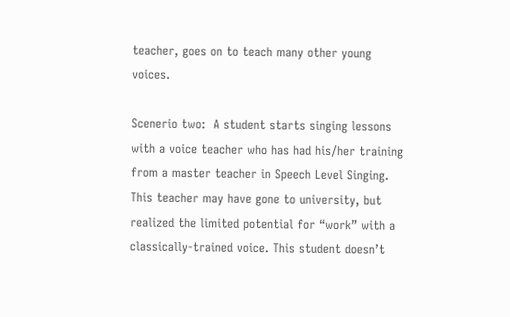teacher, goes on to teach many other young voices.

Scenerio two:  A student starts singing lessons with a voice teacher who has had his/her training from a master teacher in Speech Level Singing. This teacher may have gone to university, but realized the limited potential for “work” with a classically-trained voice. This student doesn’t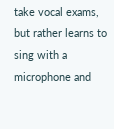take vocal exams, but rather learns to sing with a microphone and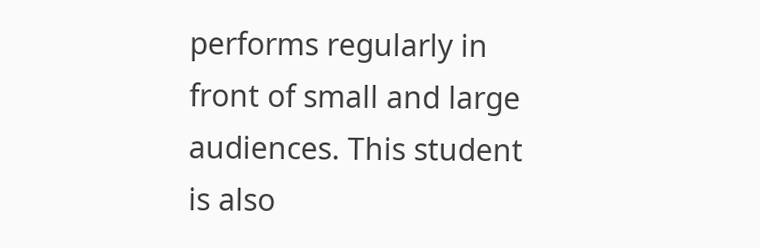performs regularly in front of small and large audiences. This student is also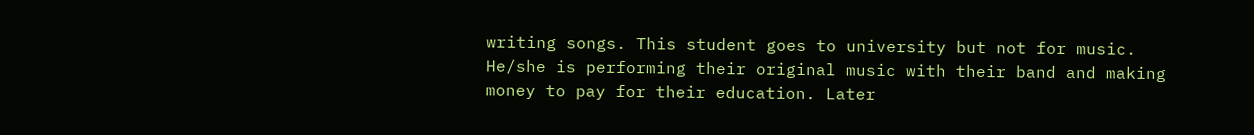writing songs. This student goes to university but not for music. He/she is performing their original music with their band and making money to pay for their education. Later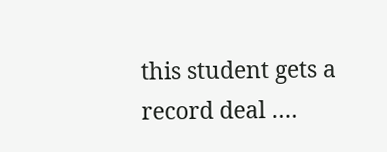this student gets a record deal ….